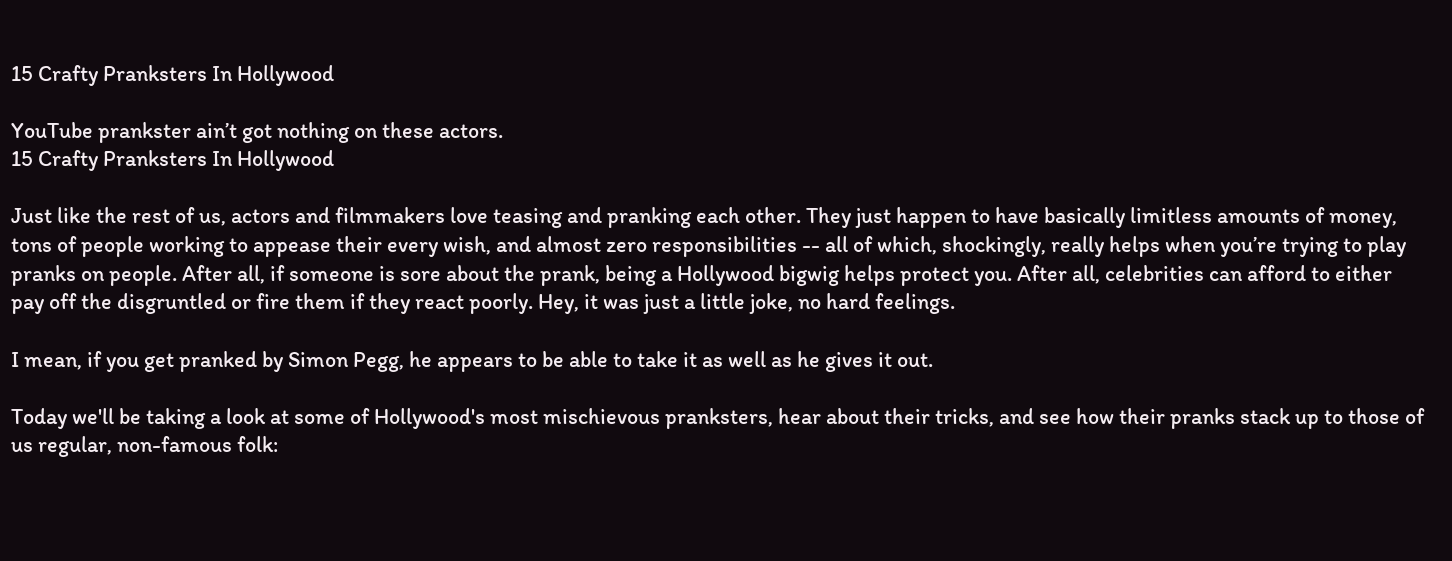15 Crafty Pranksters In Hollywood

YouTube prankster ain’t got nothing on these actors.
15 Crafty Pranksters In Hollywood

Just like the rest of us, actors and filmmakers love teasing and pranking each other. They just happen to have basically limitless amounts of money, tons of people working to appease their every wish, and almost zero responsibilities -- all of which, shockingly, really helps when you’re trying to play pranks on people. After all, if someone is sore about the prank, being a Hollywood bigwig helps protect you. After all, celebrities can afford to either pay off the disgruntled or fire them if they react poorly. Hey, it was just a little joke, no hard feelings.

I mean, if you get pranked by Simon Pegg, he appears to be able to take it as well as he gives it out.

Today we'll be taking a look at some of Hollywood's most mischievous pranksters, hear about their tricks, and see how their pranks stack up to those of us regular, non-famous folk: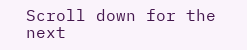Scroll down for the next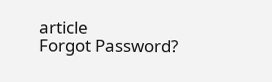article
Forgot Password?